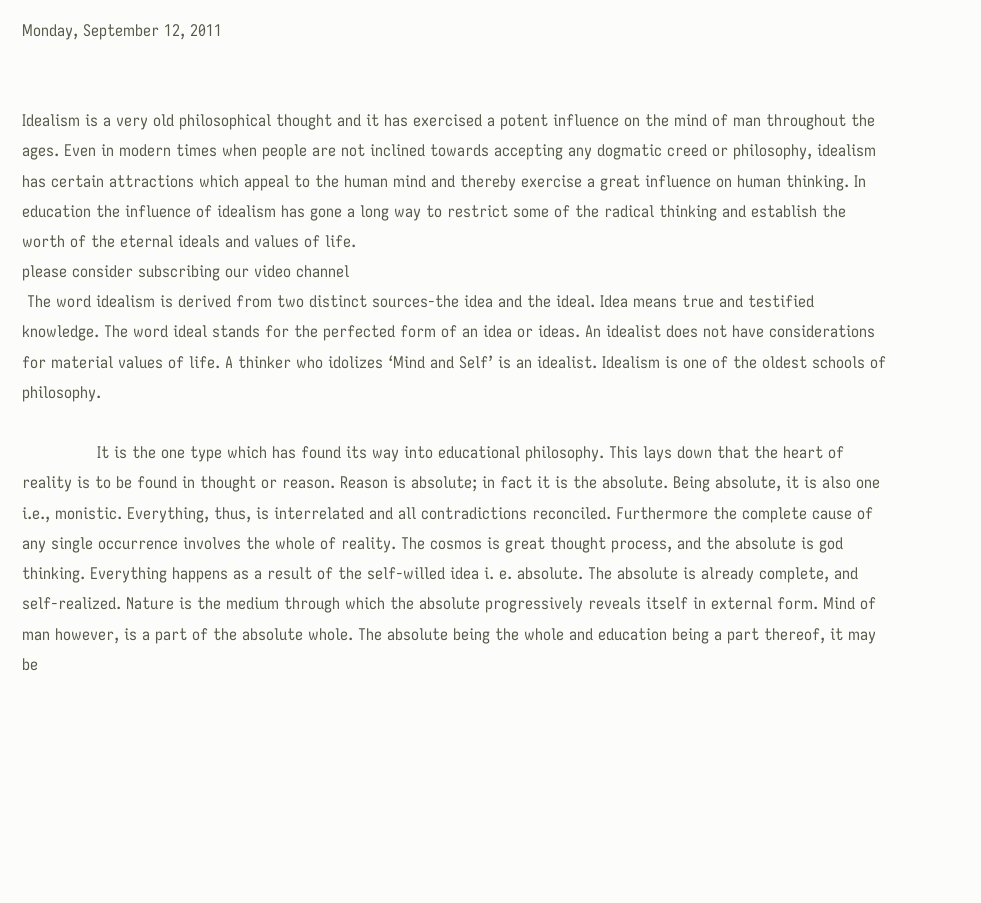Monday, September 12, 2011


Idealism is a very old philosophical thought and it has exercised a potent influence on the mind of man throughout the ages. Even in modern times when people are not inclined towards accepting any dogmatic creed or philosophy, idealism has certain attractions which appeal to the human mind and thereby exercise a great influence on human thinking. In education the influence of idealism has gone a long way to restrict some of the radical thinking and establish the worth of the eternal ideals and values of life.
please consider subscribing our video channel
 The word idealism is derived from two distinct sources-the idea and the ideal. Idea means true and testified knowledge. The word ideal stands for the perfected form of an idea or ideas. An idealist does not have considerations for material values of life. A thinker who idolizes ‘Mind and Self’ is an idealist. Idealism is one of the oldest schools of philosophy.

               It is the one type which has found its way into educational philosophy. This lays down that the heart of reality is to be found in thought or reason. Reason is absolute; in fact it is the absolute. Being absolute, it is also one i.e., monistic. Everything, thus, is interrelated and all contradictions reconciled. Furthermore the complete cause of any single occurrence involves the whole of reality. The cosmos is great thought process, and the absolute is god thinking. Everything happens as a result of the self-willed idea i. e. absolute. The absolute is already complete, and self-realized. Nature is the medium through which the absolute progressively reveals itself in external form. Mind of man however, is a part of the absolute whole. The absolute being the whole and education being a part thereof, it may be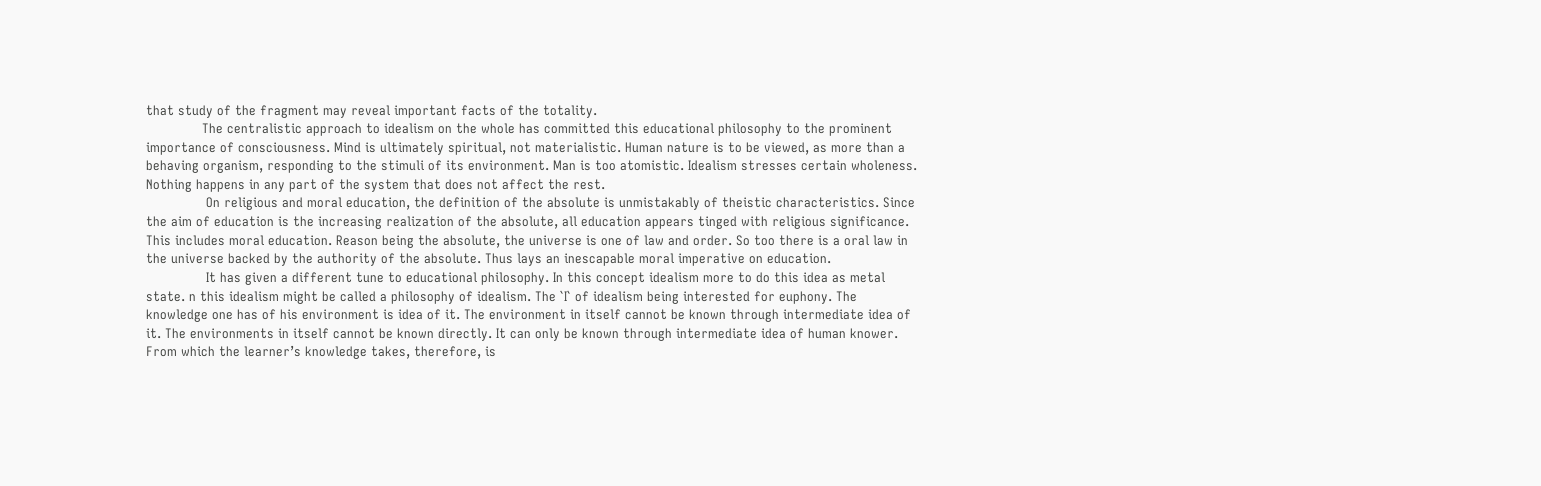that study of the fragment may reveal important facts of the totality.
              The centralistic approach to idealism on the whole has committed this educational philosophy to the prominent importance of consciousness. Mind is ultimately spiritual, not materialistic. Human nature is to be viewed, as more than a behaving organism, responding to the stimuli of its environment. Man is too atomistic. Idealism stresses certain wholeness. Nothing happens in any part of the system that does not affect the rest.
               On religious and moral education, the definition of the absolute is unmistakably of theistic characteristics. Since the aim of education is the increasing realization of the absolute, all education appears tinged with religious significance. This includes moral education. Reason being the absolute, the universe is one of law and order. So too there is a oral law in the universe backed by the authority of the absolute. Thus lays an inescapable moral imperative on education.
               It has given a different tune to educational philosophy. In this concept idealism more to do this idea as metal state. n this idealism might be called a philosophy of idealism. The `I` of idealism being interested for euphony. The knowledge one has of his environment is idea of it. The environment in itself cannot be known through intermediate idea of it. The environments in itself cannot be known directly. It can only be known through intermediate idea of human knower. From which the learner’s knowledge takes, therefore, is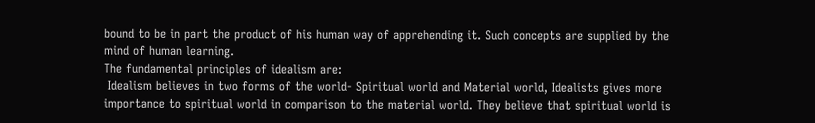bound to be in part the product of his human way of apprehending it. Such concepts are supplied by the mind of human learning.
The fundamental principles of idealism are:
 Idealism believes in two forms of the world- Spiritual world and Material world, Idealists gives more importance to spiritual world in comparison to the material world. They believe that spiritual world is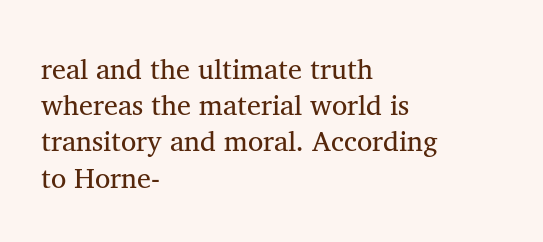real and the ultimate truth whereas the material world is transitory and moral. According to Horne-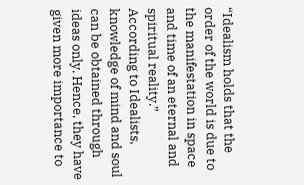“Idealism holds that the order of the world is due to the manifestation in space and time of an eternal and spiritual reality.”
According to Idealists, knowledge of mind and soul can be obtained through ideas only. Hence, they have given more importance to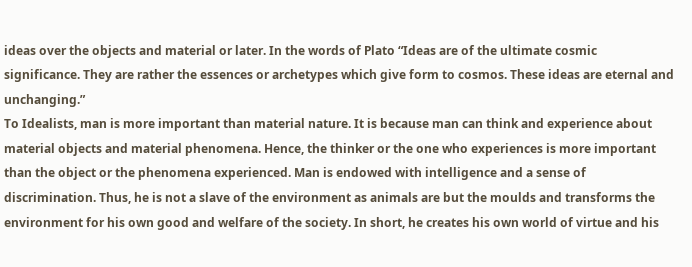ideas over the objects and material or later. In the words of Plato “Ideas are of the ultimate cosmic significance. They are rather the essences or archetypes which give form to cosmos. These ideas are eternal and unchanging.”
To Idealists, man is more important than material nature. It is because man can think and experience about material objects and material phenomena. Hence, the thinker or the one who experiences is more important than the object or the phenomena experienced. Man is endowed with intelligence and a sense of discrimination. Thus, he is not a slave of the environment as animals are but the moulds and transforms the environment for his own good and welfare of the society. In short, he creates his own world of virtue and his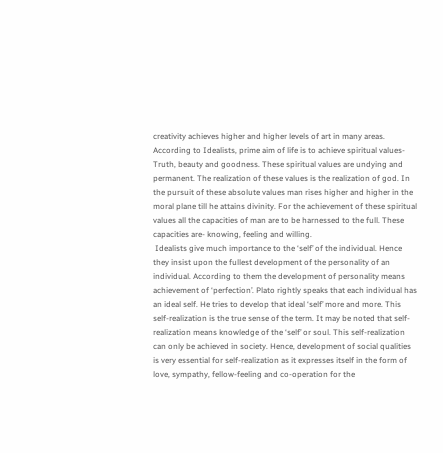creativity achieves higher and higher levels of art in many areas.
According to Idealists, prime aim of life is to achieve spiritual values-Truth, beauty and goodness. These spiritual values are undying and permanent. The realization of these values is the realization of god. In the pursuit of these absolute values man rises higher and higher in the moral plane till he attains divinity. For the achievement of these spiritual values all the capacities of man are to be harnessed to the full. These capacities are- knowing, feeling and willing.
 Idealists give much importance to the ‘self’ of the individual. Hence they insist upon the fullest development of the personality of an individual. According to them the development of personality means achievement of ‘perfection’. Plato rightly speaks that each individual has an ideal self. He tries to develop that ideal ‘self’ more and more. This self-realization is the true sense of the term. It may be noted that self-realization means knowledge of the ‘self’ or soul. This self-realization can only be achieved in society. Hence, development of social qualities is very essential for self-realization as it expresses itself in the form of love, sympathy, fellow-feeling and co-operation for the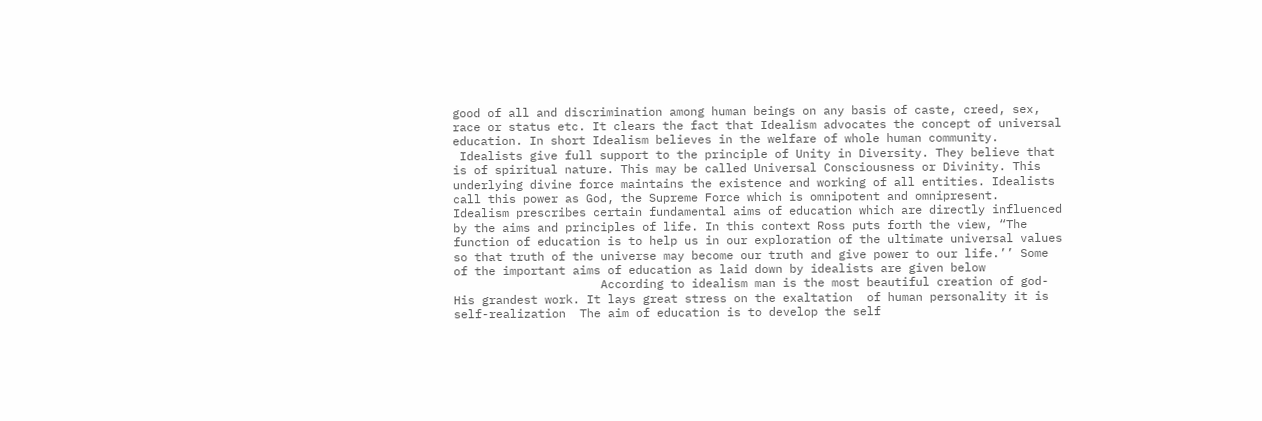good of all and discrimination among human beings on any basis of caste, creed, sex, race or status etc. It clears the fact that Idealism advocates the concept of universal education. In short Idealism believes in the welfare of whole human community.
 Idealists give full support to the principle of Unity in Diversity. They believe that is of spiritual nature. This may be called Universal Consciousness or Divinity. This underlying divine force maintains the existence and working of all entities. Idealists call this power as God, the Supreme Force which is omnipotent and omnipresent.
Idealism prescribes certain fundamental aims of education which are directly influenced by the aims and principles of life. In this context Ross puts forth the view, “The function of education is to help us in our exploration of the ultimate universal values so that truth of the universe may become our truth and give power to our life.’’ Some of the important aims of education as laid down by idealists are given below
                     According to idealism man is the most beautiful creation of god-His grandest work. It lays great stress on the exaltation  of human personality it is self-realization  The aim of education is to develop the self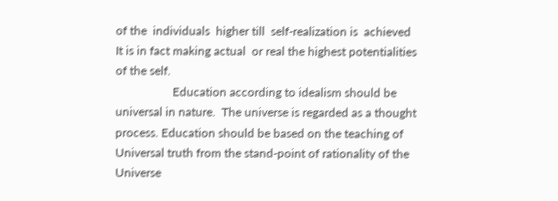of the  individuals  higher till  self-realization is  achieved  It is in fact making actual  or real the highest potentialities of the self.
                   Education according to idealism should be universal in nature.  The universe is regarded as a thought process. Education should be based on the teaching of Universal truth from the stand-point of rationality of the Universe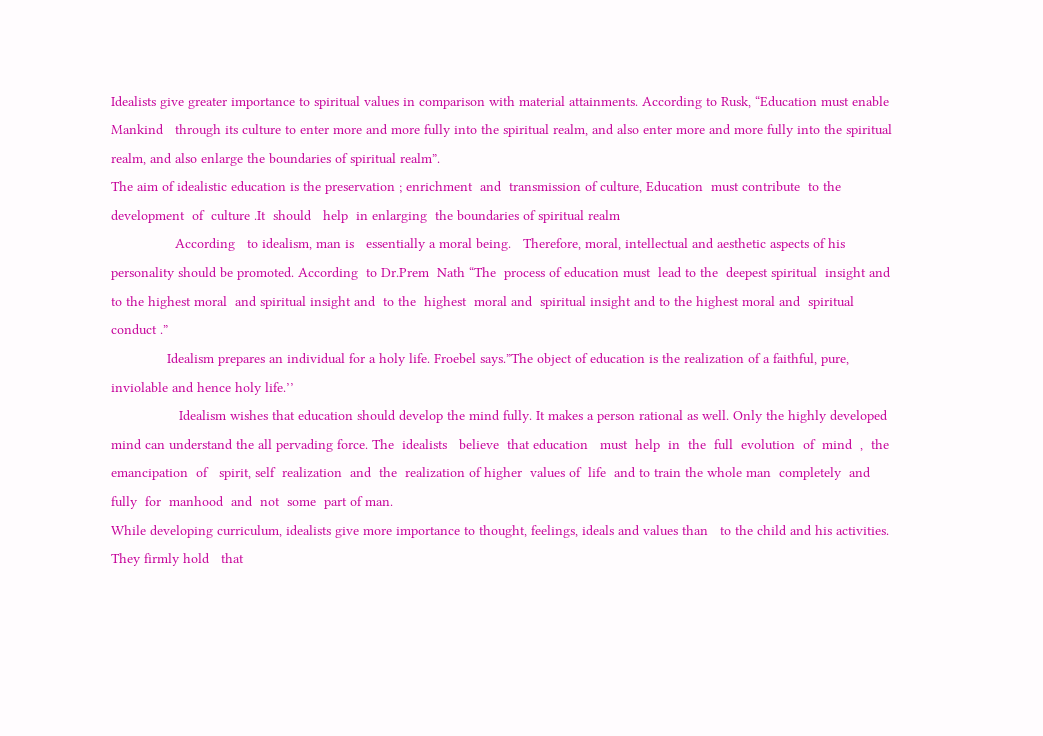Idealists give greater importance to spiritual values in comparison with material attainments. According to Rusk, “Education must enable Mankind   through its culture to enter more and more fully into the spiritual realm, and also enter more and more fully into the spiritual realm, and also enlarge the boundaries of spiritual realm”.
The aim of idealistic education is the preservation ; enrichment  and  transmission of culture, Education  must contribute  to the development  of  culture .It  should   help  in enlarging  the boundaries of spiritual realm
                According   to idealism, man is   essentially a moral being.   Therefore, moral, intellectual and aesthetic aspects of his personality should be promoted. According  to Dr.Prem  Nath “The  process of education must  lead to the  deepest spiritual  insight and  to the highest moral  and spiritual insight and  to the  highest  moral and  spiritual insight and to the highest moral and  spiritual conduct .”
              Idealism prepares an individual for a holy life. Froebel says.”The object of education is the realization of a faithful, pure, inviolable and hence holy life.’’
                 Idealism wishes that education should develop the mind fully. It makes a person rational as well. Only the highly developed mind can understand the all pervading force. The  idealists   believe  that education   must  help  in  the  full  evolution  of  mind  ,  the emancipation  of   spirit, self  realization  and  the  realization of higher  values of  life  and to train the whole man  completely  and  fully  for  manhood  and  not  some  part of man.
While developing curriculum, idealists give more importance to thought, feelings, ideals and values than   to the child and his activities.  They firmly hold   that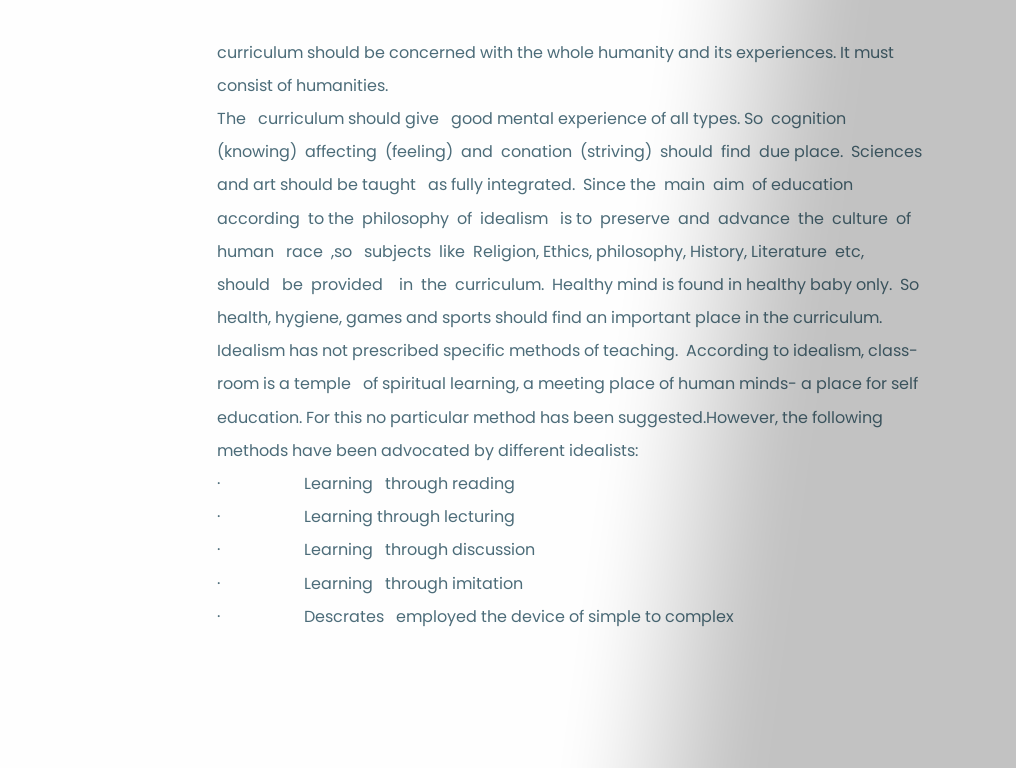curriculum should be concerned with the whole humanity and its experiences. It must consist of humanities.
The   curriculum should give   good mental experience of all types. So  cognition  (knowing)  affecting  (feeling)  and  conation  (striving)  should  find  due place.  Sciences and art should be taught   as fully integrated.  Since the  main  aim  of education  according  to the  philosophy  of  idealism   is to  preserve  and  advance  the  culture  of  human   race  ,so   subjects  like  Religion, Ethics, philosophy, History, Literature  etc,     should   be  provided    in  the  curriculum.  Healthy mind is found in healthy baby only.  So health, hygiene, games and sports should find an important place in the curriculum.
Idealism has not prescribed specific methods of teaching.  According to idealism, class-room is a temple   of spiritual learning, a meeting place of human minds- a place for self education. For this no particular method has been suggested.However, the following methods have been advocated by different idealists:
·                     Learning   through reading
·                     Learning through lecturing
·                     Learning   through discussion
·                     Learning   through imitation
·                     Descrates   employed the device of simple to complex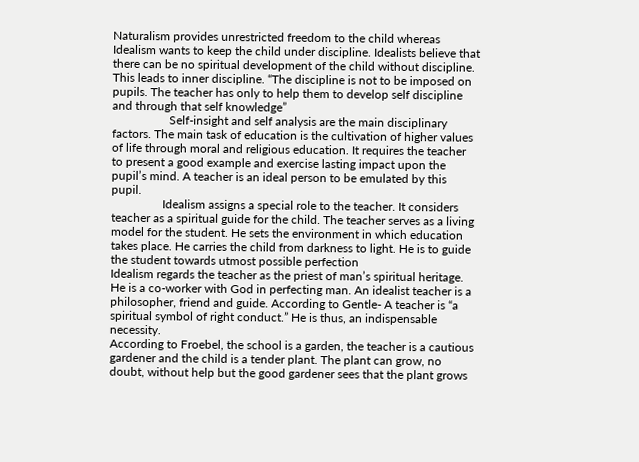Naturalism provides unrestricted freedom to the child whereas Idealism wants to keep the child under discipline. Idealists believe that there can be no spiritual development of the child without discipline. This leads to inner discipline. “The discipline is not to be imposed on pupils. The teacher has only to help them to develop self discipline and through that self knowledge”
                   Self-insight and self analysis are the main disciplinary factors. The main task of education is the cultivation of higher values of life through moral and religious education. It requires the teacher to present a good example and exercise lasting impact upon the pupil’s mind. A teacher is an ideal person to be emulated by this pupil.
                 Idealism assigns a special role to the teacher. It considers teacher as a spiritual guide for the child. The teacher serves as a living model for the student. He sets the environment in which education takes place. He carries the child from darkness to light. He is to guide the student towards utmost possible perfection
Idealism regards the teacher as the priest of man’s spiritual heritage. He is a co-worker with God in perfecting man. An idealist teacher is a philosopher, friend and guide. According to Gentle- A teacher is “a spiritual symbol of right conduct.” He is thus, an indispensable necessity.
According to Froebel, the school is a garden, the teacher is a cautious gardener and the child is a tender plant. The plant can grow, no doubt, without help but the good gardener sees that the plant grows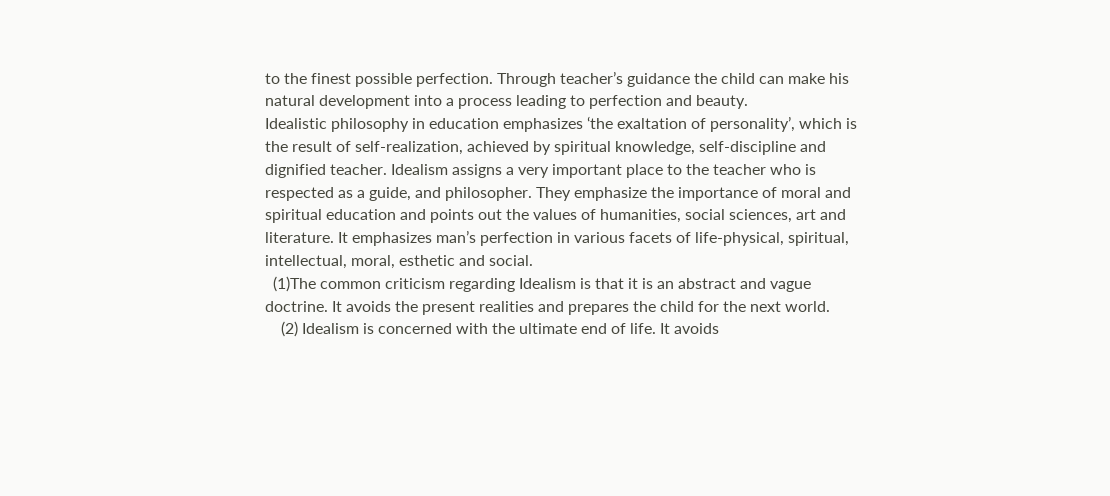to the finest possible perfection. Through teacher’s guidance the child can make his natural development into a process leading to perfection and beauty.
Idealistic philosophy in education emphasizes ‘the exaltation of personality’, which is the result of self-realization, achieved by spiritual knowledge, self-discipline and dignified teacher. Idealism assigns a very important place to the teacher who is respected as a guide, and philosopher. They emphasize the importance of moral and spiritual education and points out the values of humanities, social sciences, art and literature. It emphasizes man’s perfection in various facets of life-physical, spiritual, intellectual, moral, esthetic and social.
  (1)The common criticism regarding Idealism is that it is an abstract and vague doctrine. It avoids the present realities and prepares the child for the next world.
    (2) Idealism is concerned with the ultimate end of life. It avoids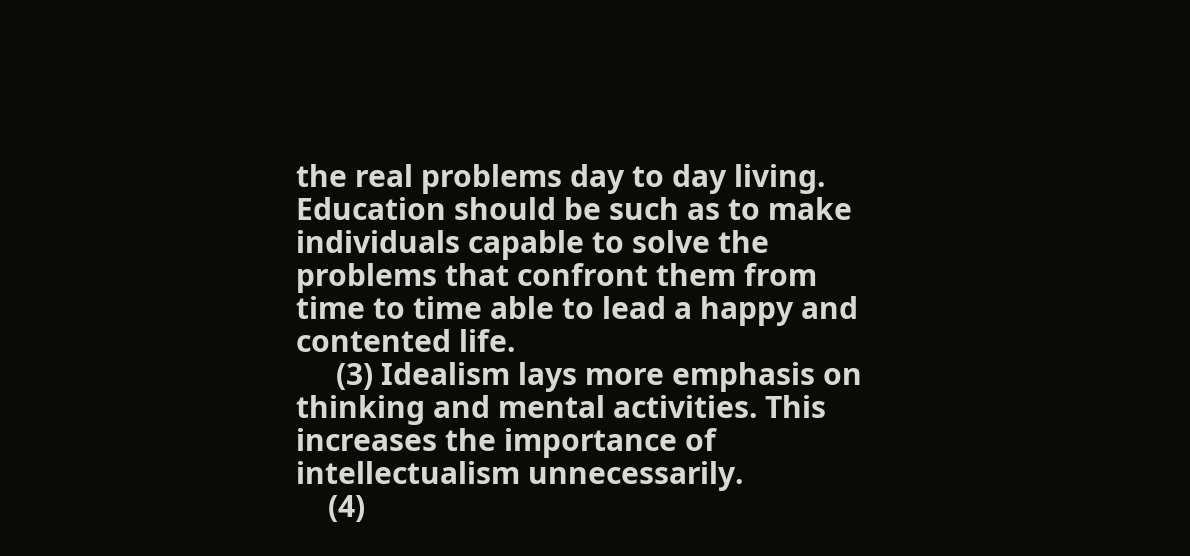the real problems day to day living. Education should be such as to make individuals capable to solve the problems that confront them from time to time able to lead a happy and contented life.
     (3) Idealism lays more emphasis on thinking and mental activities. This increases the importance of intellectualism unnecessarily.
    (4)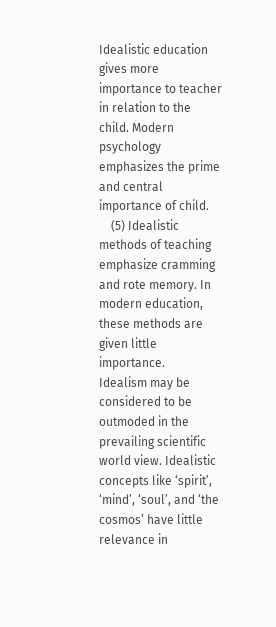Idealistic education gives more importance to teacher in relation to the child. Modern psychology emphasizes the prime and central importance of child.
    (5) Idealistic methods of teaching emphasize cramming and rote memory. In modern education, these methods are given little importance.
Idealism may be considered to be outmoded in the prevailing scientific world view. Idealistic concepts like ‘spirit’, ‘mind’, ‘soul’, and ‘the cosmos’ have little relevance in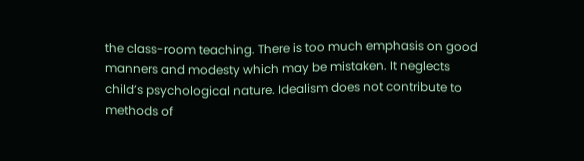the class-room teaching. There is too much emphasis on good manners and modesty which may be mistaken. It neglects child’s psychological nature. Idealism does not contribute to methods of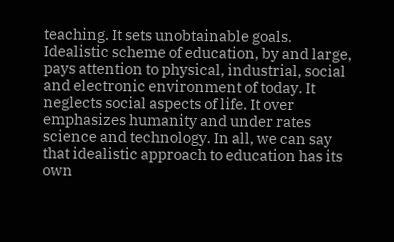teaching. It sets unobtainable goals. Idealistic scheme of education, by and large, pays attention to physical, industrial, social and electronic environment of today. It neglects social aspects of life. It over emphasizes humanity and under rates science and technology. In all, we can say that idealistic approach to education has its own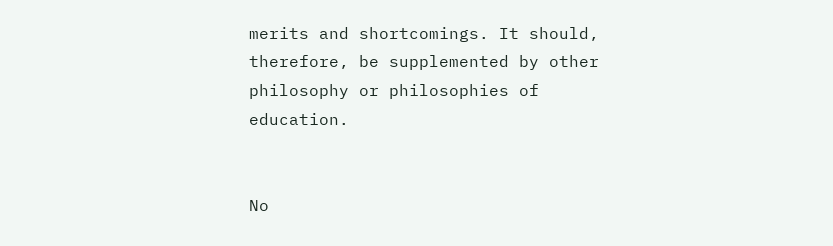merits and shortcomings. It should, therefore, be supplemented by other philosophy or philosophies of education.


No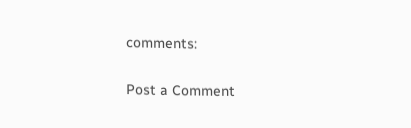comments:

Post a Comment